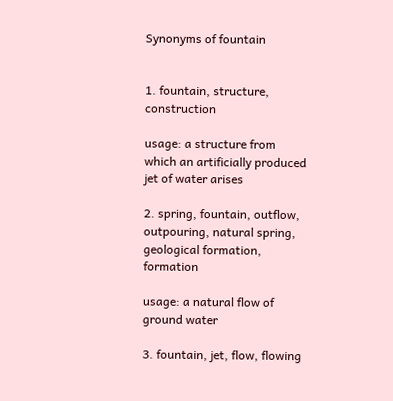Synonyms of fountain


1. fountain, structure, construction

usage: a structure from which an artificially produced jet of water arises

2. spring, fountain, outflow, outpouring, natural spring, geological formation, formation

usage: a natural flow of ground water

3. fountain, jet, flow, flowing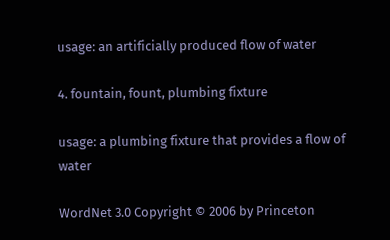usage: an artificially produced flow of water

4. fountain, fount, plumbing fixture

usage: a plumbing fixture that provides a flow of water

WordNet 3.0 Copyright © 2006 by Princeton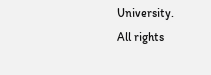University.
All rights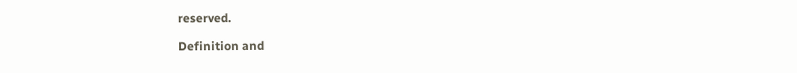reserved.

Definition and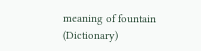meaning of fountain (Dictionary)